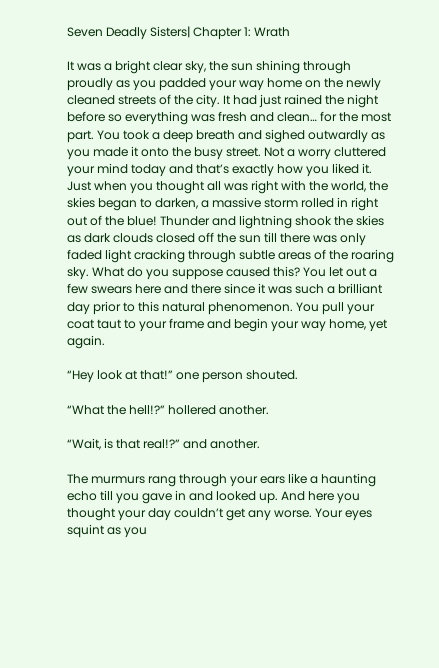Seven Deadly Sisters| Chapter 1: Wrath

It was a bright clear sky, the sun shining through proudly as you padded your way home on the newly cleaned streets of the city. It had just rained the night before so everything was fresh and clean… for the most part. You took a deep breath and sighed outwardly as you made it onto the busy street. Not a worry cluttered your mind today and that’s exactly how you liked it. Just when you thought all was right with the world, the skies began to darken, a massive storm rolled in right out of the blue! Thunder and lightning shook the skies as dark clouds closed off the sun till there was only faded light cracking through subtle areas of the roaring sky. What do you suppose caused this? You let out a few swears here and there since it was such a brilliant day prior to this natural phenomenon. You pull your coat taut to your frame and begin your way home, yet again.

“Hey look at that!” one person shouted.

“What the hell!?” hollered another.

“Wait, is that real!?” and another.

The murmurs rang through your ears like a haunting echo till you gave in and looked up. And here you thought your day couldn’t get any worse. Your eyes squint as you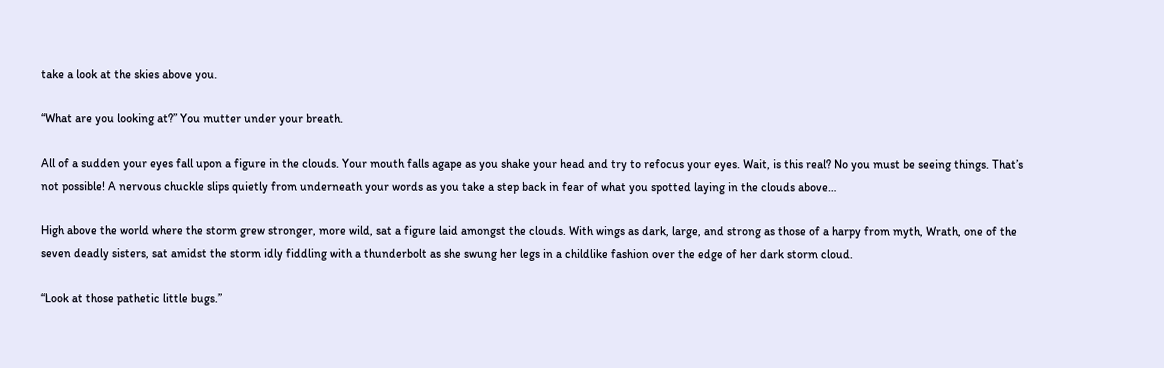take a look at the skies above you.

“What are you looking at?” You mutter under your breath.

All of a sudden your eyes fall upon a figure in the clouds. Your mouth falls agape as you shake your head and try to refocus your eyes. Wait, is this real? No you must be seeing things. That’s not possible! A nervous chuckle slips quietly from underneath your words as you take a step back in fear of what you spotted laying in the clouds above…

High above the world where the storm grew stronger, more wild, sat a figure laid amongst the clouds. With wings as dark, large, and strong as those of a harpy from myth, Wrath, one of the seven deadly sisters, sat amidst the storm idly fiddling with a thunderbolt as she swung her legs in a childlike fashion over the edge of her dark storm cloud.

“Look at those pathetic little bugs.”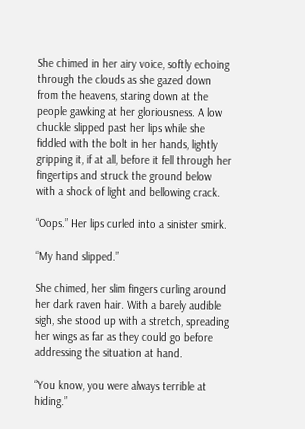She chimed in her airy voice, softly echoing through the clouds as she gazed down from the heavens, staring down at the people gawking at her gloriousness. A low chuckle slipped past her lips while she fiddled with the bolt in her hands, lightly gripping it, if at all, before it fell through her fingertips and struck the ground below with a shock of light and bellowing crack.

“Oops.” Her lips curled into a sinister smirk.

“My hand slipped.”

She chimed, her slim fingers curling around her dark raven hair. With a barely audible sigh, she stood up with a stretch, spreading her wings as far as they could go before addressing the situation at hand.

“You know, you were always terrible at hiding.”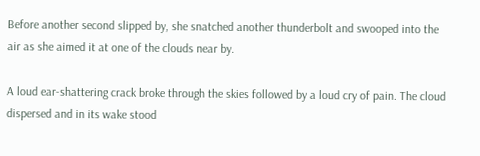Before another second slipped by, she snatched another thunderbolt and swooped into the air as she aimed it at one of the clouds near by.

A loud ear-shattering crack broke through the skies followed by a loud cry of pain. The cloud dispersed and in its wake stood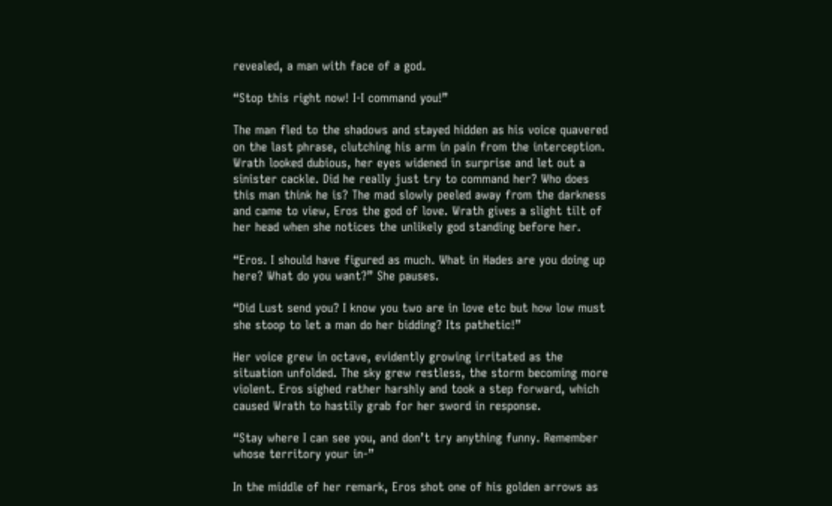revealed, a man with face of a god.

“Stop this right now! I-I command you!”

The man fled to the shadows and stayed hidden as his voice quavered on the last phrase, clutching his arm in pain from the interception. Wrath looked dubious, her eyes widened in surprise and let out a sinister cackle. Did he really just try to command her? Who does this man think he is? The mad slowly peeled away from the darkness and came to view, Eros the god of love. Wrath gives a slight tilt of her head when she notices the unlikely god standing before her.

“Eros. I should have figured as much. What in Hades are you doing up here? What do you want?” She pauses.

“Did Lust send you? I know you two are in love etc but how low must she stoop to let a man do her bidding? Its pathetic!”

Her voice grew in octave, evidently growing irritated as the situation unfolded. The sky grew restless, the storm becoming more violent. Eros sighed rather harshly and took a step forward, which caused Wrath to hastily grab for her sword in response.

“Stay where I can see you, and don’t try anything funny. Remember whose territory your in-”

In the middle of her remark, Eros shot one of his golden arrows as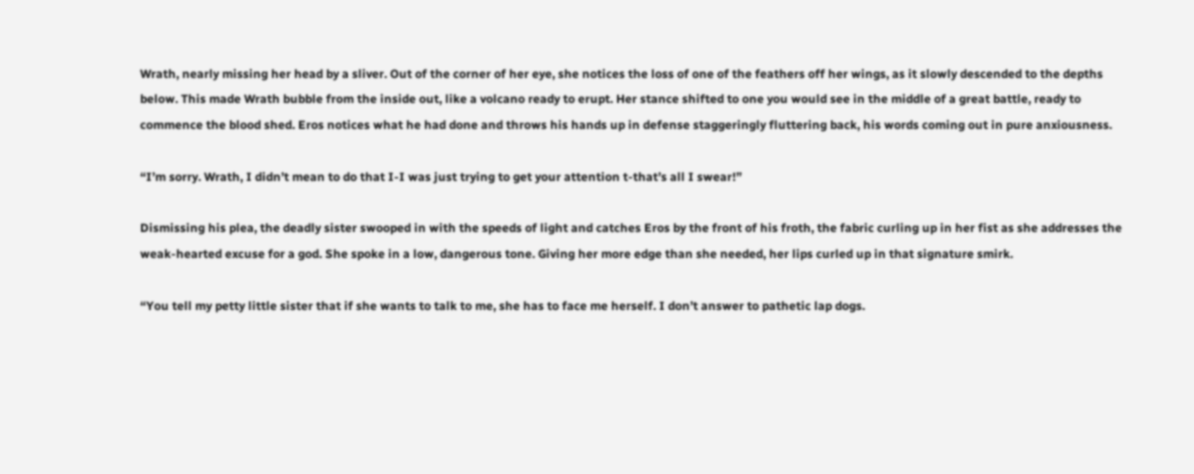Wrath, nearly missing her head by a sliver. Out of the corner of her eye, she notices the loss of one of the feathers off her wings, as it slowly descended to the depths below. This made Wrath bubble from the inside out, like a volcano ready to erupt. Her stance shifted to one you would see in the middle of a great battle, ready to commence the blood shed. Eros notices what he had done and throws his hands up in defense staggeringly fluttering back, his words coming out in pure anxiousness.

“I’m sorry. Wrath, I didn’t mean to do that I-I was just trying to get your attention t-that’s all I swear!”

Dismissing his plea, the deadly sister swooped in with the speeds of light and catches Eros by the front of his froth, the fabric curling up in her fist as she addresses the weak-hearted excuse for a god. She spoke in a low, dangerous tone. Giving her more edge than she needed, her lips curled up in that signature smirk.

“You tell my petty little sister that if she wants to talk to me, she has to face me herself. I don’t answer to pathetic lap dogs.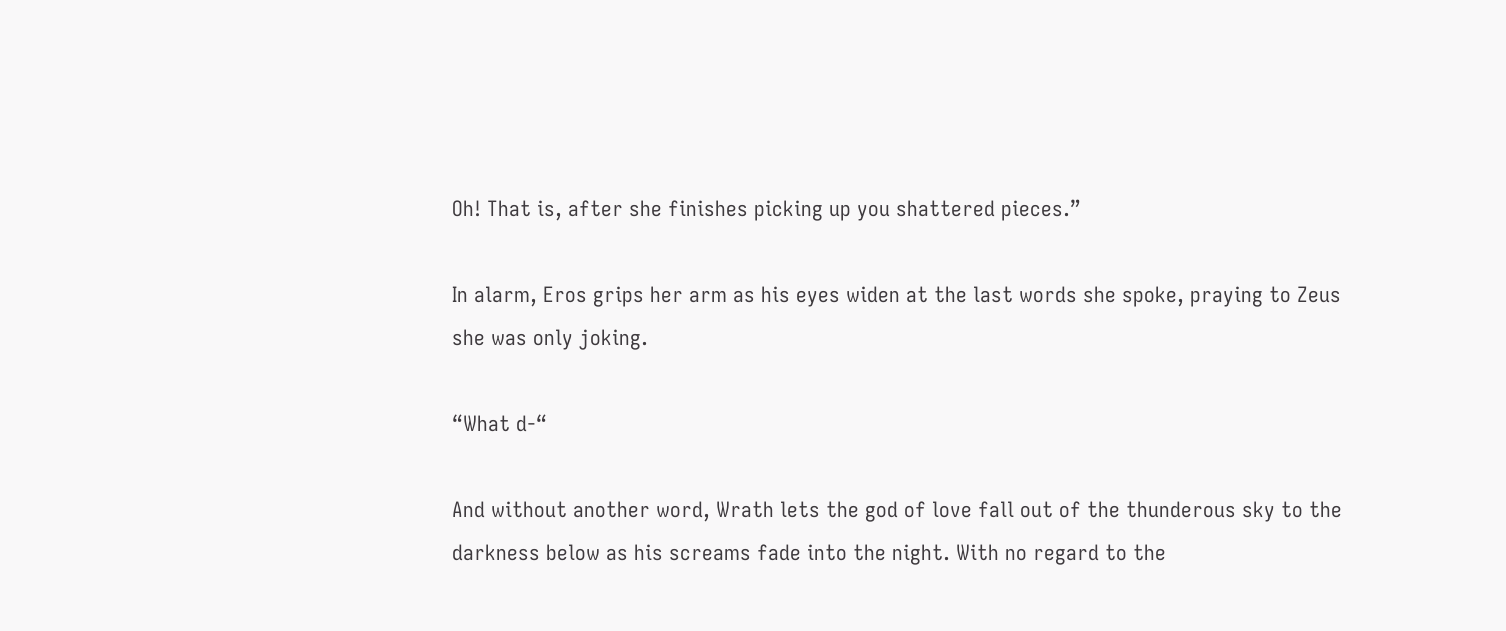Oh! That is, after she finishes picking up you shattered pieces.”

In alarm, Eros grips her arm as his eyes widen at the last words she spoke, praying to Zeus she was only joking.

“What d-“

And without another word, Wrath lets the god of love fall out of the thunderous sky to the darkness below as his screams fade into the night. With no regard to the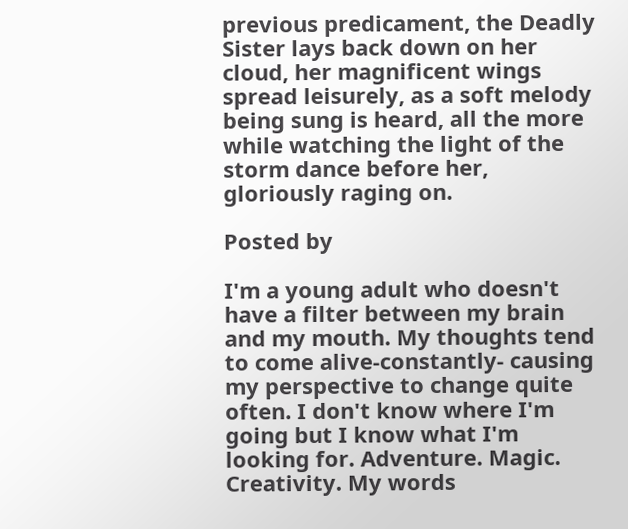previous predicament, the Deadly Sister lays back down on her cloud, her magnificent wings spread leisurely, as a soft melody being sung is heard, all the more while watching the light of the storm dance before her, gloriously raging on.

Posted by

I'm a young adult who doesn't have a filter between my brain and my mouth. My thoughts tend to come alive-constantly- causing my perspective to change quite often. I don't know where I'm going but I know what I'm looking for. Adventure. Magic. Creativity. My words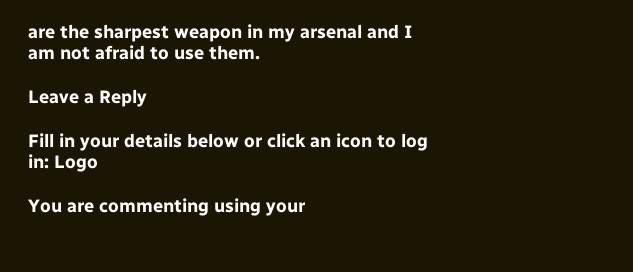are the sharpest weapon in my arsenal and I am not afraid to use them.

Leave a Reply

Fill in your details below or click an icon to log in: Logo

You are commenting using your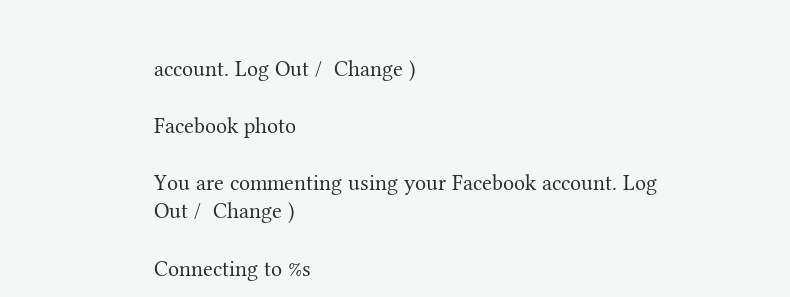account. Log Out /  Change )

Facebook photo

You are commenting using your Facebook account. Log Out /  Change )

Connecting to %s